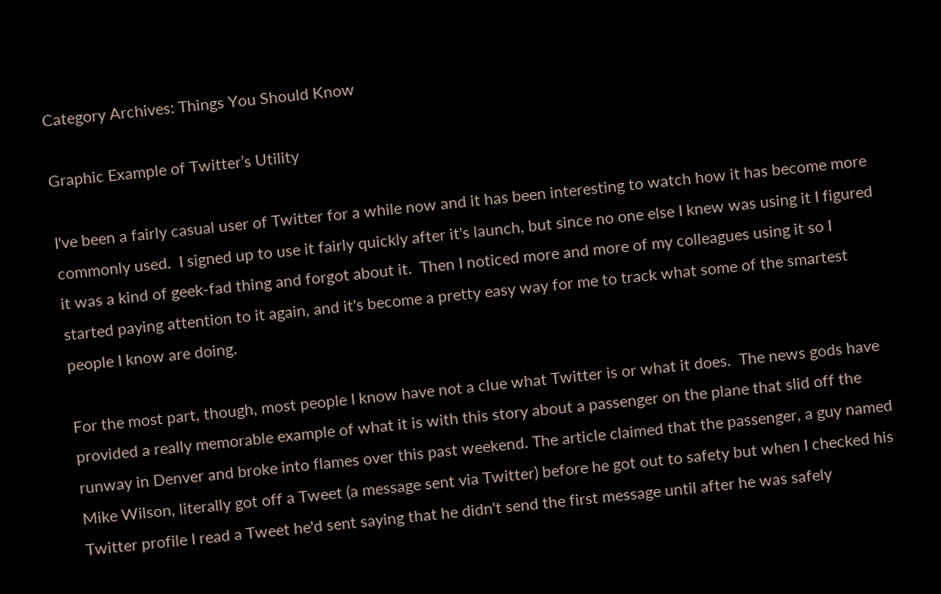Category Archives: Things You Should Know

Graphic Example of Twitter’s Utility

I've been a fairly casual user of Twitter for a while now and it has been interesting to watch how it has become more commonly used.  I signed up to use it fairly quickly after it's launch, but since no one else I knew was using it I figured it was a kind of geek-fad thing and forgot about it.  Then I noticed more and more of my colleagues using it so I started paying attention to it again, and it's become a pretty easy way for me to track what some of the smartest people I know are doing.

For the most part, though, most people I know have not a clue what Twitter is or what it does.  The news gods have provided a really memorable example of what it is with this story about a passenger on the plane that slid off the runway in Denver and broke into flames over this past weekend. The article claimed that the passenger, a guy named Mike Wilson, literally got off a Tweet (a message sent via Twitter) before he got out to safety but when I checked his Twitter profile I read a Tweet he'd sent saying that he didn't send the first message until after he was safely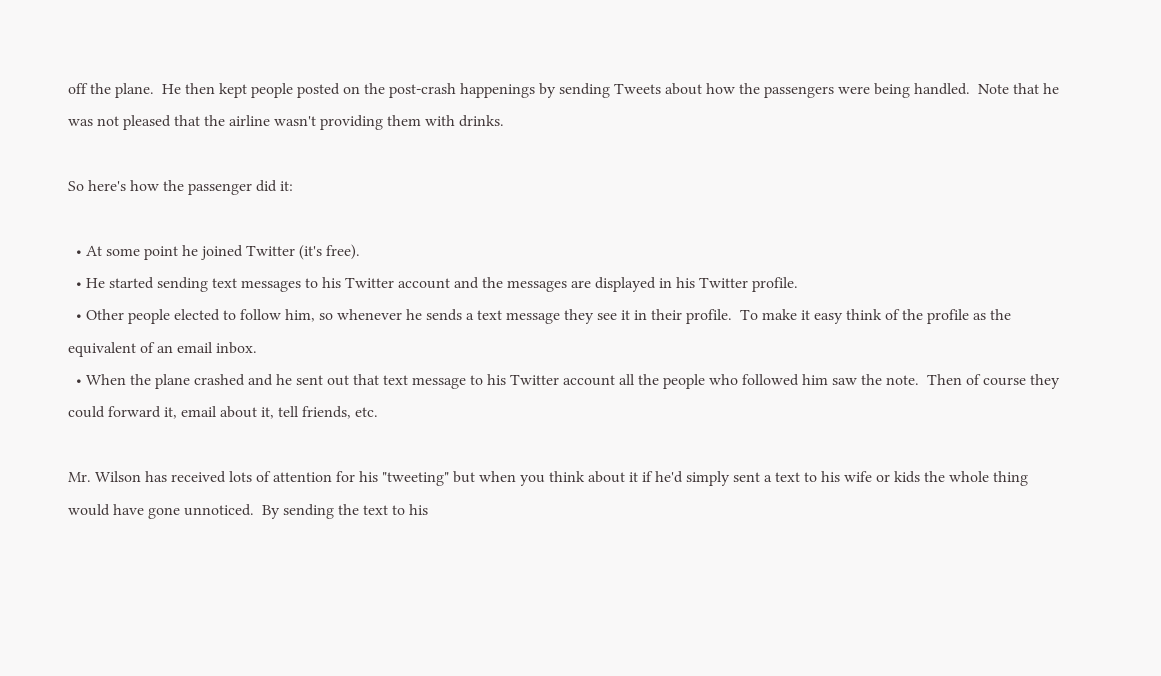off the plane.  He then kept people posted on the post-crash happenings by sending Tweets about how the passengers were being handled.  Note that he was not pleased that the airline wasn't providing them with drinks.

So here's how the passenger did it:

  • At some point he joined Twitter (it's free).
  • He started sending text messages to his Twitter account and the messages are displayed in his Twitter profile.
  • Other people elected to follow him, so whenever he sends a text message they see it in their profile.  To make it easy think of the profile as the equivalent of an email inbox.
  • When the plane crashed and he sent out that text message to his Twitter account all the people who followed him saw the note.  Then of course they could forward it, email about it, tell friends, etc.

Mr. Wilson has received lots of attention for his "tweeting" but when you think about it if he'd simply sent a text to his wife or kids the whole thing would have gone unnoticed.  By sending the text to his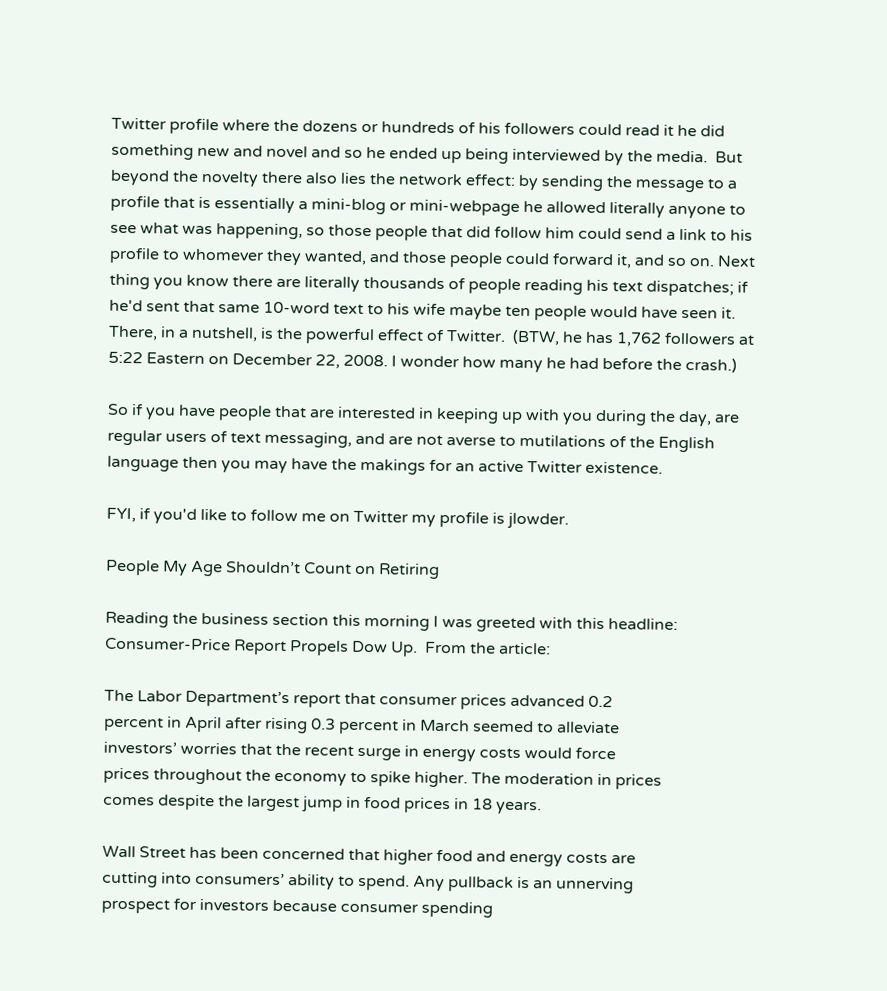Twitter profile where the dozens or hundreds of his followers could read it he did something new and novel and so he ended up being interviewed by the media.  But beyond the novelty there also lies the network effect: by sending the message to a profile that is essentially a mini-blog or mini-webpage he allowed literally anyone to see what was happening, so those people that did follow him could send a link to his profile to whomever they wanted, and those people could forward it, and so on. Next thing you know there are literally thousands of people reading his text dispatches; if he'd sent that same 10-word text to his wife maybe ten people would have seen it. There, in a nutshell, is the powerful effect of Twitter.  (BTW, he has 1,762 followers at 5:22 Eastern on December 22, 2008. I wonder how many he had before the crash.)

So if you have people that are interested in keeping up with you during the day, are regular users of text messaging, and are not averse to mutilations of the English language then you may have the makings for an active Twitter existence.

FYI, if you'd like to follow me on Twitter my profile is jlowder.

People My Age Shouldn’t Count on Retiring

Reading the business section this morning I was greeted with this headline: Consumer-Price Report Propels Dow Up.  From the article:

The Labor Department’s report that consumer prices advanced 0.2
percent in April after rising 0.3 percent in March seemed to alleviate
investors’ worries that the recent surge in energy costs would force
prices throughout the economy to spike higher. The moderation in prices
comes despite the largest jump in food prices in 18 years.

Wall Street has been concerned that higher food and energy costs are
cutting into consumers’ ability to spend. Any pullback is an unnerving
prospect for investors because consumer spending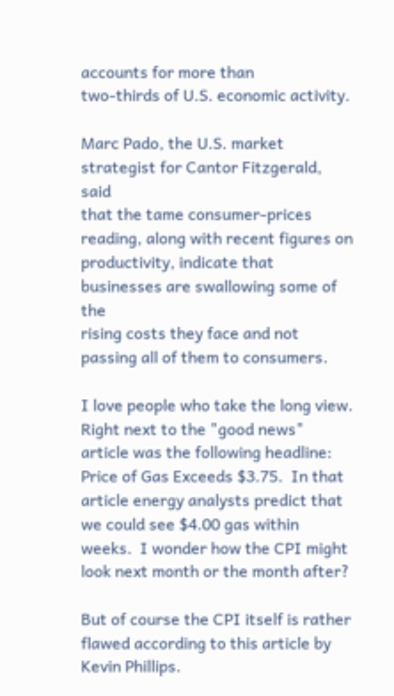accounts for more than
two-thirds of U.S. economic activity.

Marc Pado, the U.S. market strategist for Cantor Fitzgerald, said
that the tame consumer-prices reading, along with recent figures on
productivity, indicate that businesses are swallowing some of the
rising costs they face and not passing all of them to consumers.

I love people who take the long view.  Right next to the "good news" article was the following headline: Price of Gas Exceeds $3.75.  In that article energy analysts predict that we could see $4.00 gas within weeks.  I wonder how the CPI might look next month or the month after?

But of course the CPI itself is rather flawed according to this article by Kevin Phillips.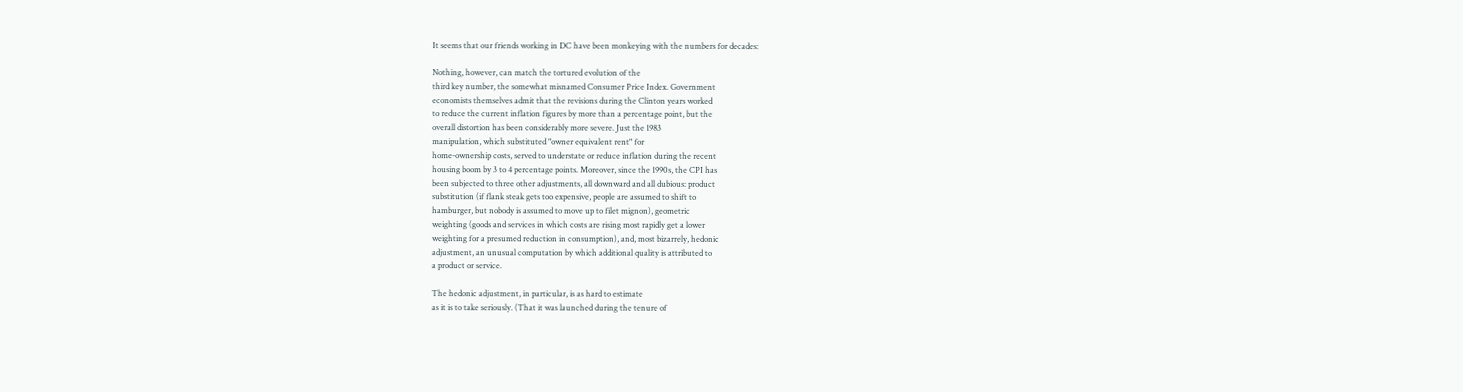It seems that our friends working in DC have been monkeying with the numbers for decades:

Nothing, however, can match the tortured evolution of the
third key number, the somewhat misnamed Consumer Price Index. Government
economists themselves admit that the revisions during the Clinton years worked
to reduce the current inflation figures by more than a percentage point, but the
overall distortion has been considerably more severe. Just the 1983
manipulation, which substituted "owner equivalent rent" for
home-ownership costs, served to understate or reduce inflation during the recent
housing boom by 3 to 4 percentage points. Moreover, since the 1990s, the CPI has
been subjected to three other adjustments, all downward and all dubious: product
substitution (if flank steak gets too expensive, people are assumed to shift to
hamburger, but nobody is assumed to move up to filet mignon), geometric
weighting (goods and services in which costs are rising most rapidly get a lower
weighting for a presumed reduction in consumption), and, most bizarrely, hedonic
adjustment, an unusual computation by which additional quality is attributed to
a product or service.

The hedonic adjustment, in particular, is as hard to estimate
as it is to take seriously. (That it was launched during the tenure of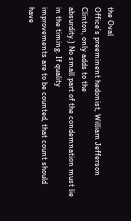the Oval
Office’s preeminent hedonist, William Jefferson Clinton, only adds to the
absurdity.) No small part of the condemnation must lie in the timing. If quality
improvements are to be counted, that count should have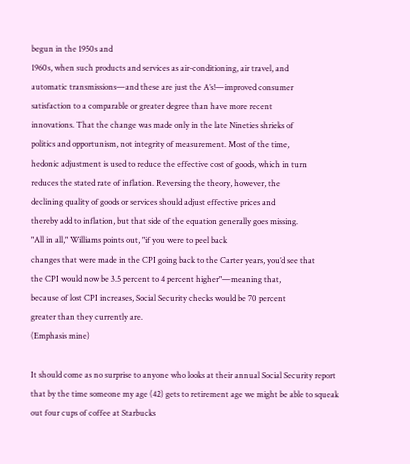begun in the 1950s and
1960s, when such products and services as air-conditioning, air travel, and
automatic transmissions—and these are just the A’s!—improved consumer
satisfaction to a comparable or greater degree than have more recent
innovations. That the change was made only in the late Nineties shrieks of
politics and opportunism, not integrity of measurement. Most of the time,
hedonic adjustment is used to reduce the effective cost of goods, which in turn
reduces the stated rate of inflation. Reversing the theory, however, the
declining quality of goods or services should adjust effective prices and
thereby add to inflation, but that side of the equation generally goes missing.
"All in all," Williams points out, "if you were to peel back
changes that were made in the CPI going back to the Carter years, you’d see that
the CPI would now be 3.5 percent to 4 percent higher"—meaning that,
because of lost CPI increases, Social Security checks would be 70 percent
greater than they currently are.
(Emphasis mine)

It should come as no surprise to anyone who looks at their annual Social Security report that by the time someone my age (42) gets to retirement age we might be able to squeak out four cups of coffee at Starbucks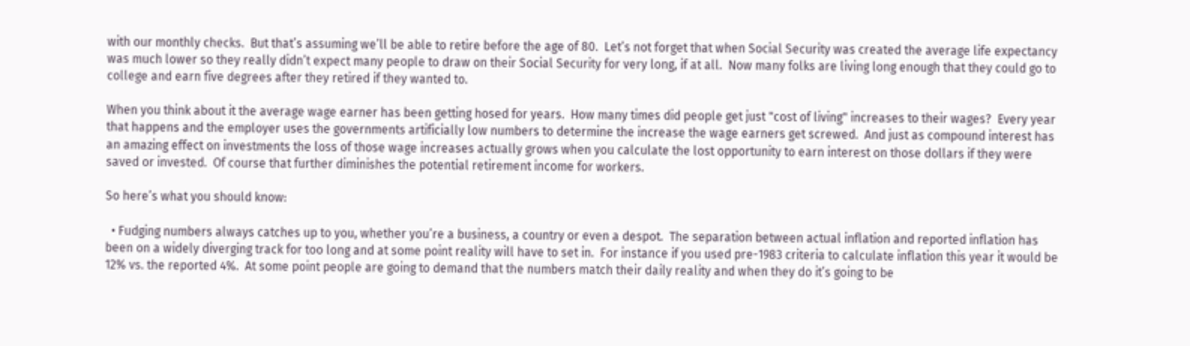with our monthly checks.  But that’s assuming we’ll be able to retire before the age of 80.  Let’s not forget that when Social Security was created the average life expectancy was much lower so they really didn’t expect many people to draw on their Social Security for very long, if at all.  Now many folks are living long enough that they could go to college and earn five degrees after they retired if they wanted to.

When you think about it the average wage earner has been getting hosed for years.  How many times did people get just "cost of living" increases to their wages?  Every year that happens and the employer uses the governments artificially low numbers to determine the increase the wage earners get screwed.  And just as compound interest has an amazing effect on investments the loss of those wage increases actually grows when you calculate the lost opportunity to earn interest on those dollars if they were saved or invested.  Of course that further diminishes the potential retirement income for workers.

So here’s what you should know:

  • Fudging numbers always catches up to you, whether you’re a business, a country or even a despot.  The separation between actual inflation and reported inflation has been on a widely diverging track for too long and at some point reality will have to set in.  For instance if you used pre-1983 criteria to calculate inflation this year it would be 12% vs. the reported 4%.  At some point people are going to demand that the numbers match their daily reality and when they do it’s going to be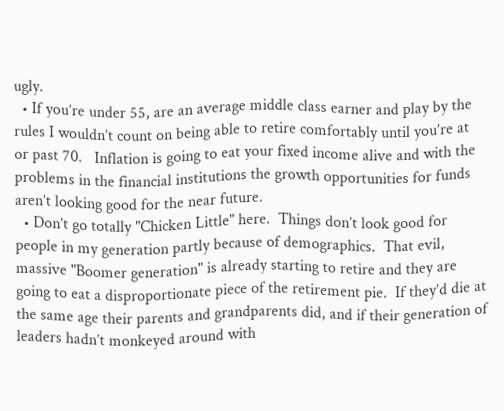ugly.
  • If you’re under 55, are an average middle class earner and play by the rules I wouldn’t count on being able to retire comfortably until you’re at or past 70.   Inflation is going to eat your fixed income alive and with the problems in the financial institutions the growth opportunities for funds aren’t looking good for the near future.
  • Don’t go totally "Chicken Little" here.  Things don’t look good for people in my generation partly because of demographics.  That evil, massive "Boomer generation" is already starting to retire and they are going to eat a disproportionate piece of the retirement pie.  If they’d die at the same age their parents and grandparents did, and if their generation of leaders hadn’t monkeyed around with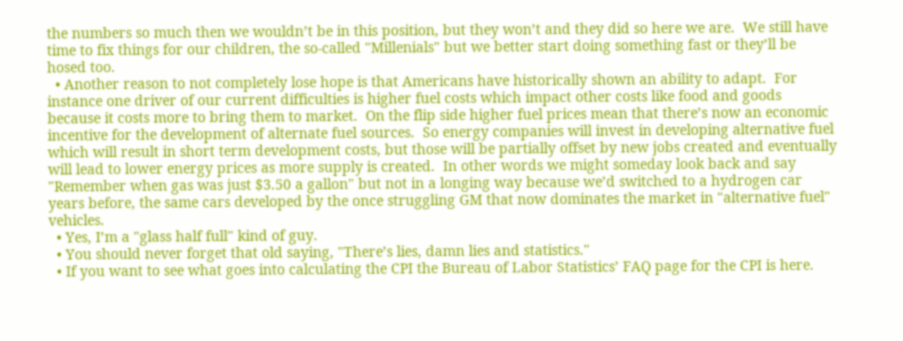the numbers so much then we wouldn’t be in this position, but they won’t and they did so here we are.  We still have time to fix things for our children, the so-called "Millenials" but we better start doing something fast or they’ll be hosed too.
  • Another reason to not completely lose hope is that Americans have historically shown an ability to adapt.  For instance one driver of our current difficulties is higher fuel costs which impact other costs like food and goods because it costs more to bring them to market.  On the flip side higher fuel prices mean that there’s now an economic incentive for the development of alternate fuel sources.  So energy companies will invest in developing alternative fuel which will result in short term development costs, but those will be partially offset by new jobs created and eventually will lead to lower energy prices as more supply is created.  In other words we might someday look back and say "Remember when gas was just $3.50 a gallon" but not in a longing way because we’d switched to a hydrogen car years before, the same cars developed by the once struggling GM that now dominates the market in "alternative fuel" vehicles.
  • Yes, I’m a "glass half full" kind of guy.
  • You should never forget that old saying, "There’s lies, damn lies and statistics."
  • If you want to see what goes into calculating the CPI the Bureau of Labor Statistics’ FAQ page for the CPI is here.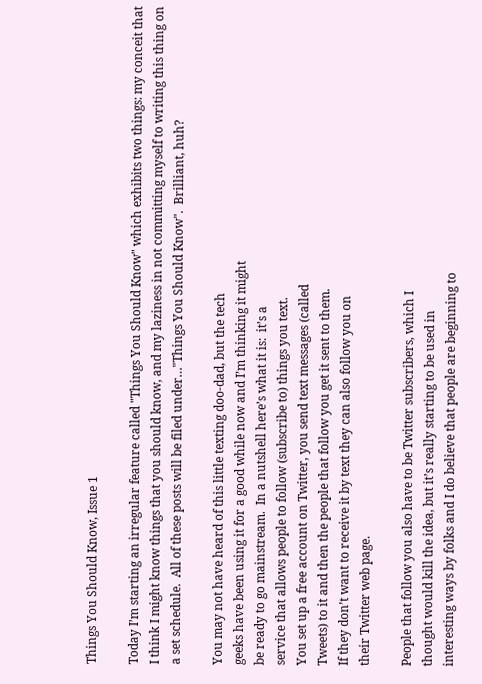Things You Should Know, Issue 1

Today I’m starting an irregular feature called "Things You Should Know" which exhibits two things: my conceit that I think I might know things that you should know, and my laziness in not committing myself to writing this thing on a set schedule.  All of these posts will be filed under…"Things You Should Know".  Brilliant, huh?

You may not have heard of this little texting doo-dad, but the tech
geeks have been using it for a good while now and I’m thinking it might
be ready to go mainstream.  In a nutshell here’s what it is:  it’s a
service that allows people to follow (subscribe to) things you text.
You set up a free account on Twitter, you send text messages (called
Tweets) to it and then the people that follow you get it sent to them.
If they don’t want to receive it by text they can also follow you on
their Twitter web page.

People that follow you also have to be Twitter subscribers, which I
thought would kill the idea, but it’s really starting to be used in
interesting ways by folks and I do believe that people are beginning to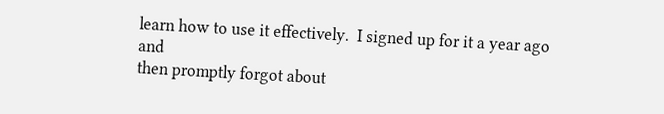learn how to use it effectively.  I signed up for it a year ago and
then promptly forgot about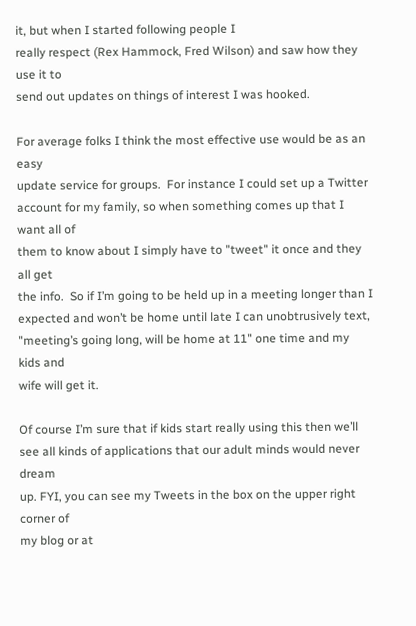it, but when I started following people I
really respect (Rex Hammock, Fred Wilson) and saw how they use it to
send out updates on things of interest I was hooked.

For average folks I think the most effective use would be as an easy
update service for groups.  For instance I could set up a Twitter
account for my family, so when something comes up that I want all of
them to know about I simply have to "tweet" it once and they all get
the info.  So if I’m going to be held up in a meeting longer than I
expected and won’t be home until late I can unobtrusively text,
"meeting’s going long, will be home at 11" one time and my kids and
wife will get it.

Of course I’m sure that if kids start really using this then we’ll
see all kinds of applications that our adult minds would never dream
up. FYI, you can see my Tweets in the box on the upper right corner of
my blog or at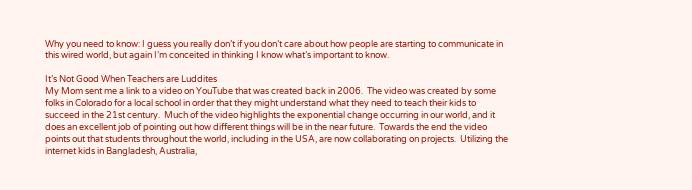Why you need to know: I guess you really don’t if you don’t care about how people are starting to communicate in this wired world, but again I’m conceited in thinking I know what’s important to know.

It’s Not Good When Teachers are Luddites
My Mom sent me a link to a video on YouTube that was created back in 2006.  The video was created by some folks in Colorado for a local school in order that they might understand what they need to teach their kids to succeed in the 21st century.  Much of the video highlights the exponential change occurring in our world, and it does an excellent job of pointing out how different things will be in the near future.  Towards the end the video points out that students throughout the world, including in the USA, are now collaborating on projects.  Utilizing the internet kids in Bangladesh, Australia,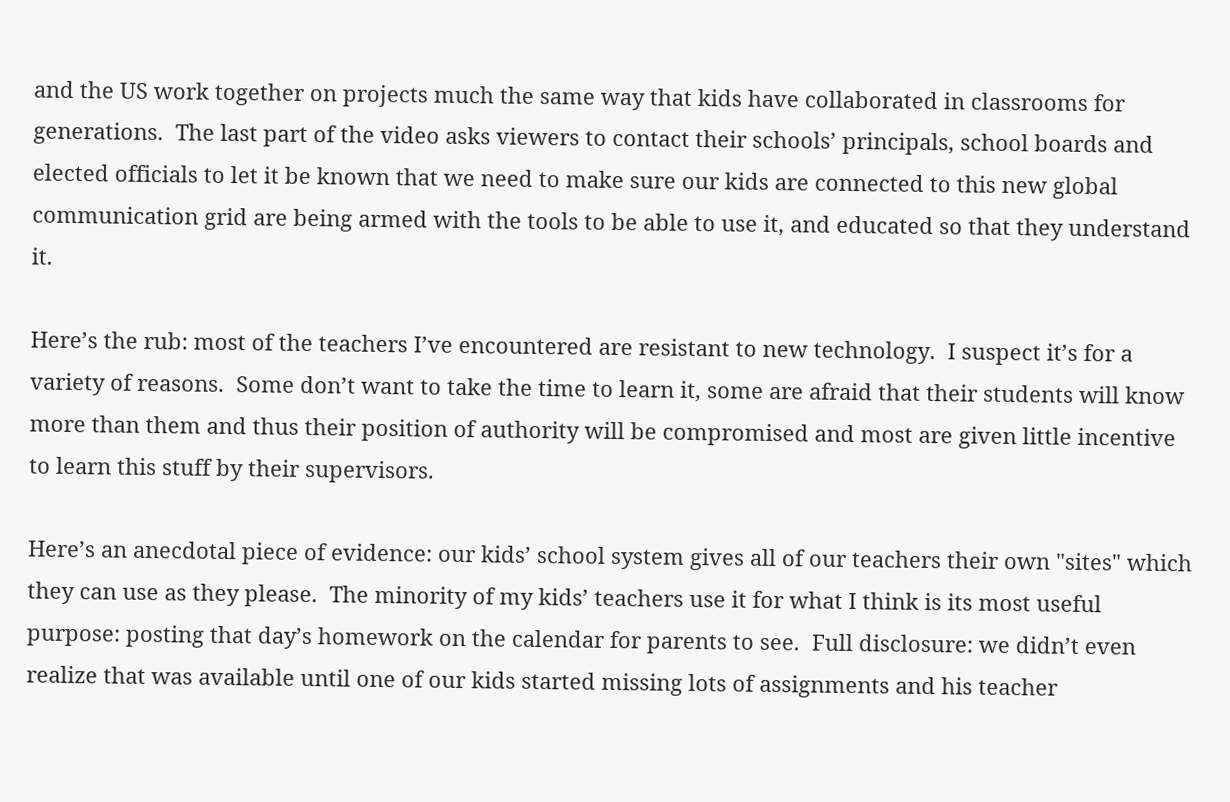and the US work together on projects much the same way that kids have collaborated in classrooms for generations.  The last part of the video asks viewers to contact their schools’ principals, school boards and elected officials to let it be known that we need to make sure our kids are connected to this new global communication grid are being armed with the tools to be able to use it, and educated so that they understand it.

Here’s the rub: most of the teachers I’ve encountered are resistant to new technology.  I suspect it’s for a variety of reasons.  Some don’t want to take the time to learn it, some are afraid that their students will know more than them and thus their position of authority will be compromised and most are given little incentive to learn this stuff by their supervisors.

Here’s an anecdotal piece of evidence: our kids’ school system gives all of our teachers their own "sites" which they can use as they please.  The minority of my kids’ teachers use it for what I think is its most useful purpose: posting that day’s homework on the calendar for parents to see.  Full disclosure: we didn’t even realize that was available until one of our kids started missing lots of assignments and his teacher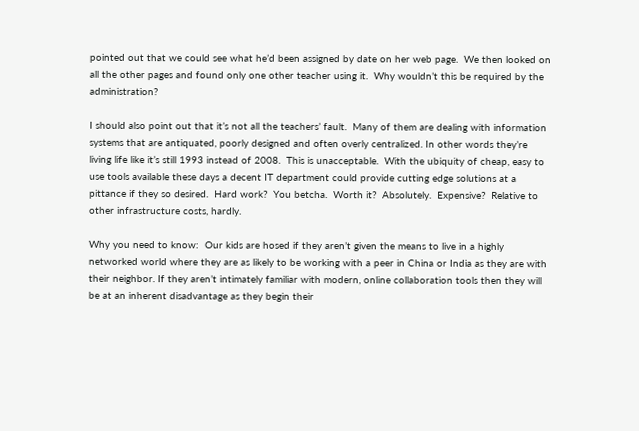pointed out that we could see what he’d been assigned by date on her web page.  We then looked on all the other pages and found only one other teacher using it.  Why wouldn’t this be required by the administration?

I should also point out that it’s not all the teachers’ fault.  Many of them are dealing with information systems that are antiquated, poorly designed and often overly centralized. In other words they’re living life like it’s still 1993 instead of 2008.  This is unacceptable.  With the ubiquity of cheap, easy to use tools available these days a decent IT department could provide cutting edge solutions at a pittance if they so desired.  Hard work?  You betcha.  Worth it?  Absolutely.  Expensive?  Relative to other infrastructure costs, hardly.

Why you need to know:  Our kids are hosed if they aren’t given the means to live in a highly networked world where they are as likely to be working with a peer in China or India as they are with their neighbor. If they aren’t intimately familiar with modern, online collaboration tools then they will be at an inherent disadvantage as they begin their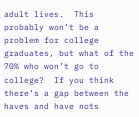adult lives.  This probably won’t be a problem for college graduates, but what of the 70% who won’t go to college?  If you think there’s a gap between the haves and have nots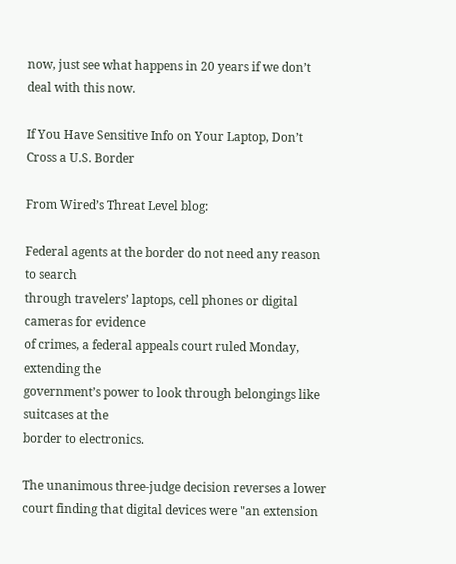now, just see what happens in 20 years if we don’t deal with this now.

If You Have Sensitive Info on Your Laptop, Don’t Cross a U.S. Border

From Wired’s Threat Level blog:

Federal agents at the border do not need any reason to search
through travelers’ laptops, cell phones or digital cameras for evidence
of crimes, a federal appeals court ruled Monday, extending the
government’s power to look through belongings like suitcases at the
border to electronics.

The unanimous three-judge decision reverses a lower court finding that digital devices were "an extension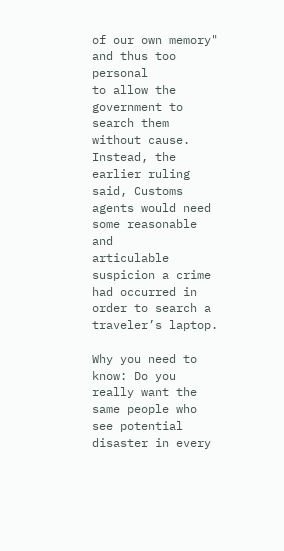of our own memory" and thus too personal
to allow the government to search them without cause. Instead, the
earlier ruling said, Customs agents would need some reasonable and
articulable suspicion a crime had occurred in order to search a
traveler’s laptop.

Why you need to know: Do you really want the same people who see potential disaster in every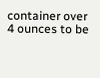container over 4 ounces to be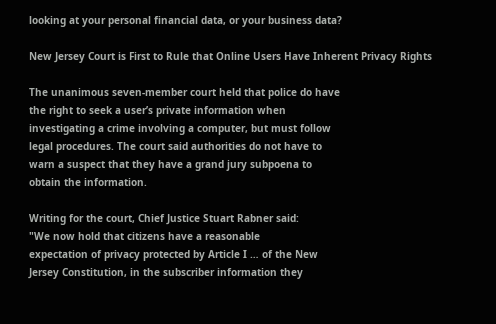looking at your personal financial data, or your business data?

New Jersey Court is First to Rule that Online Users Have Inherent Privacy Rights

The unanimous seven-member court held that police do have
the right to seek a user’s private information when
investigating a crime involving a computer, but must follow
legal procedures. The court said authorities do not have to
warn a suspect that they have a grand jury subpoena to
obtain the information.

Writing for the court, Chief Justice Stuart Rabner said:
"We now hold that citizens have a reasonable
expectation of privacy protected by Article I … of the New
Jersey Constitution, in the subscriber information they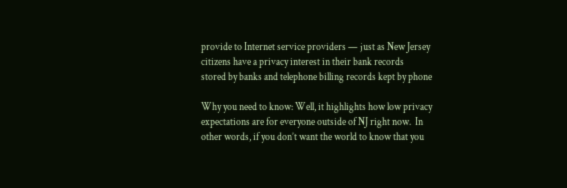provide to Internet service providers — just as New Jersey
citizens have a privacy interest in their bank records
stored by banks and telephone billing records kept by phone

Why you need to know: Well, it highlights how low privacy expectations are for everyone outside of NJ right now.  In other words, if you don’t want the world to know that you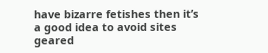have bizarre fetishes then it’s a good idea to avoid sites geared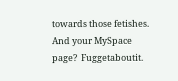towards those fetishes.  And your MySpace page?  Fuggetaboutit.